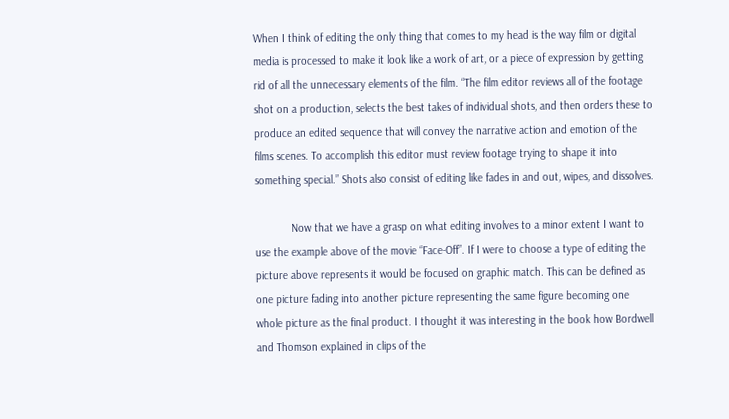When I think of editing the only thing that comes to my head is the way film or digital media is processed to make it look like a work of art, or a piece of expression by getting rid of all the unnecessary elements of the film. “The film editor reviews all of the footage shot on a production, selects the best takes of individual shots, and then orders these to produce an edited sequence that will convey the narrative action and emotion of the films scenes. To accomplish this editor must review footage trying to shape it into something special.” Shots also consist of editing like fades in and out, wipes, and dissolves.

            Now that we have a grasp on what editing involves to a minor extent I want to use the example above of the movie “Face-Off”. If I were to choose a type of editing the picture above represents it would be focused on graphic match. This can be defined as one picture fading into another picture representing the same figure becoming one whole picture as the final product. I thought it was interesting in the book how Bordwell and Thomson explained in clips of the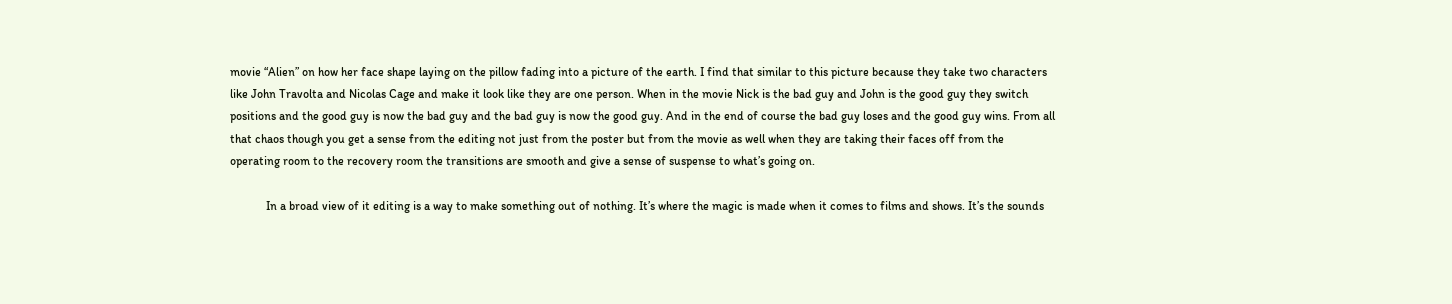movie “Alien” on how her face shape laying on the pillow fading into a picture of the earth. I find that similar to this picture because they take two characters like John Travolta and Nicolas Cage and make it look like they are one person. When in the movie Nick is the bad guy and John is the good guy they switch positions and the good guy is now the bad guy and the bad guy is now the good guy. And in the end of course the bad guy loses and the good guy wins. From all that chaos though you get a sense from the editing not just from the poster but from the movie as well when they are taking their faces off from the operating room to the recovery room the transitions are smooth and give a sense of suspense to what’s going on.

            In a broad view of it editing is a way to make something out of nothing. It’s where the magic is made when it comes to films and shows. It’s the sounds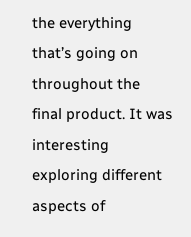the everything that’s going on throughout the final product. It was interesting exploring different aspects of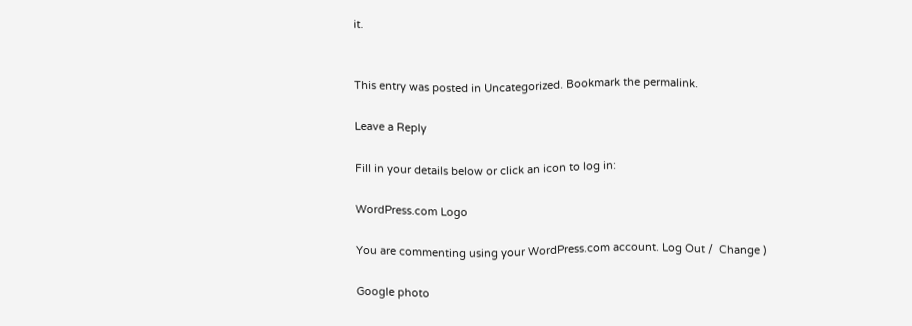it.


This entry was posted in Uncategorized. Bookmark the permalink.

Leave a Reply

Fill in your details below or click an icon to log in:

WordPress.com Logo

You are commenting using your WordPress.com account. Log Out /  Change )

Google photo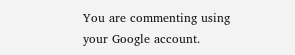You are commenting using your Google account.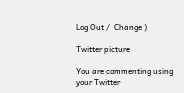Log Out /  Change )

Twitter picture

You are commenting using your Twitter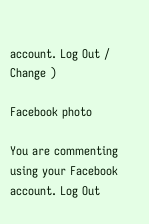account. Log Out /  Change )

Facebook photo

You are commenting using your Facebook account. Log Out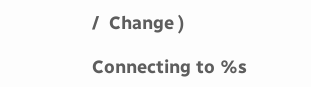/  Change )

Connecting to %s